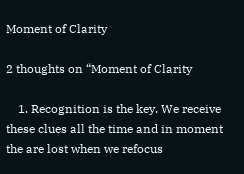Moment of Clarity

2 thoughts on “Moment of Clarity

    1. Recognition is the key. We receive these clues all the time and in moment the are lost when we refocus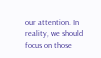our attention. In reality, we should focus on those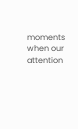moments when our attention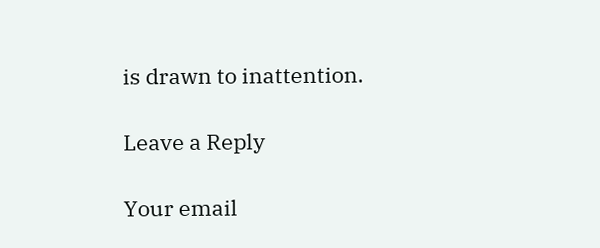is drawn to inattention.

Leave a Reply

Your email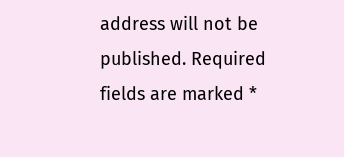address will not be published. Required fields are marked *